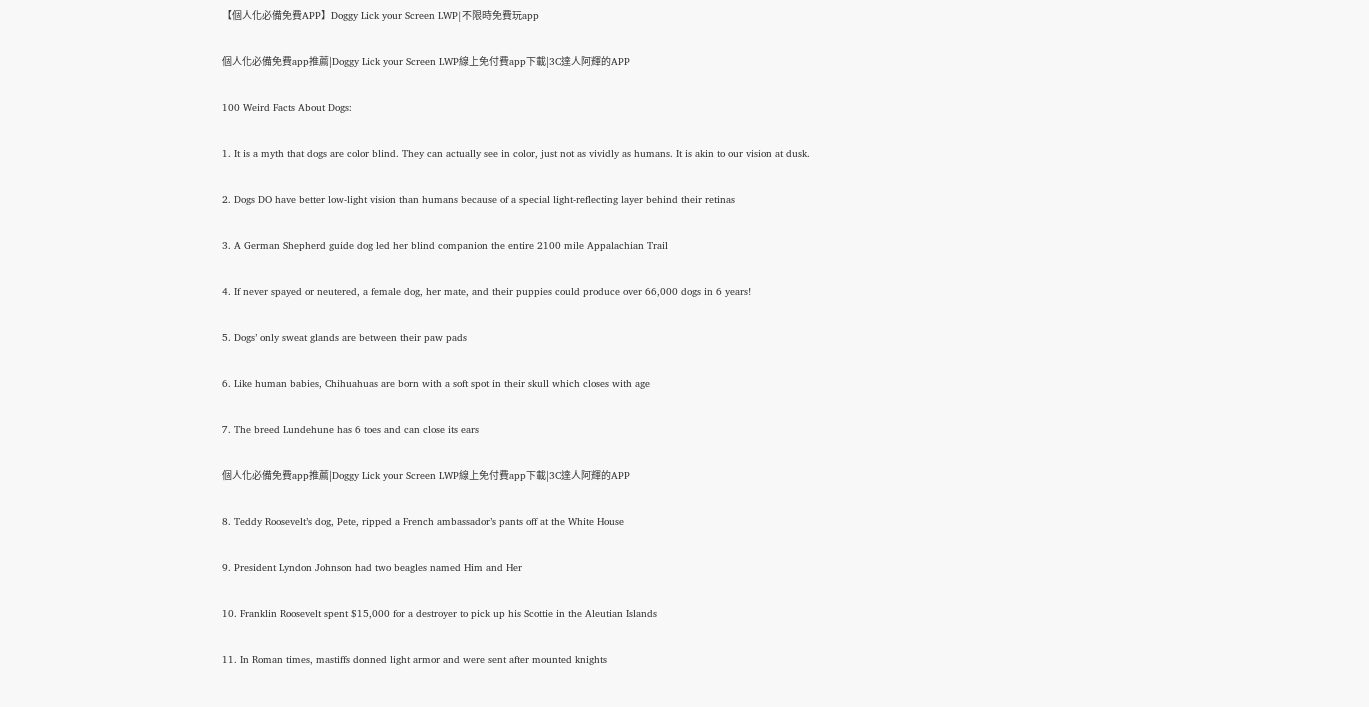【個人化必備免費APP】Doggy Lick your Screen LWP|不限時免費玩app

個人化必備免費app推薦|Doggy Lick your Screen LWP線上免付費app下載|3C達人阿輝的APP

100 Weird Facts About Dogs:

1. It is a myth that dogs are color blind. They can actually see in color, just not as vividly as humans. It is akin to our vision at dusk.

2. Dogs DO have better low-light vision than humans because of a special light-reflecting layer behind their retinas

3. A German Shepherd guide dog led her blind companion the entire 2100 mile Appalachian Trail

4. If never spayed or neutered, a female dog, her mate, and their puppies could produce over 66,000 dogs in 6 years!

5. Dogs’ only sweat glands are between their paw pads

6. Like human babies, Chihuahuas are born with a soft spot in their skull which closes with age

7. The breed Lundehune has 6 toes and can close its ears

個人化必備免費app推薦|Doggy Lick your Screen LWP線上免付費app下載|3C達人阿輝的APP

8. Teddy Roosevelt’s dog, Pete, ripped a French ambassador’s pants off at the White House

9. President Lyndon Johnson had two beagles named Him and Her

10. Franklin Roosevelt spent $15,000 for a destroyer to pick up his Scottie in the Aleutian Islands

11. In Roman times, mastiffs donned light armor and were sent after mounted knights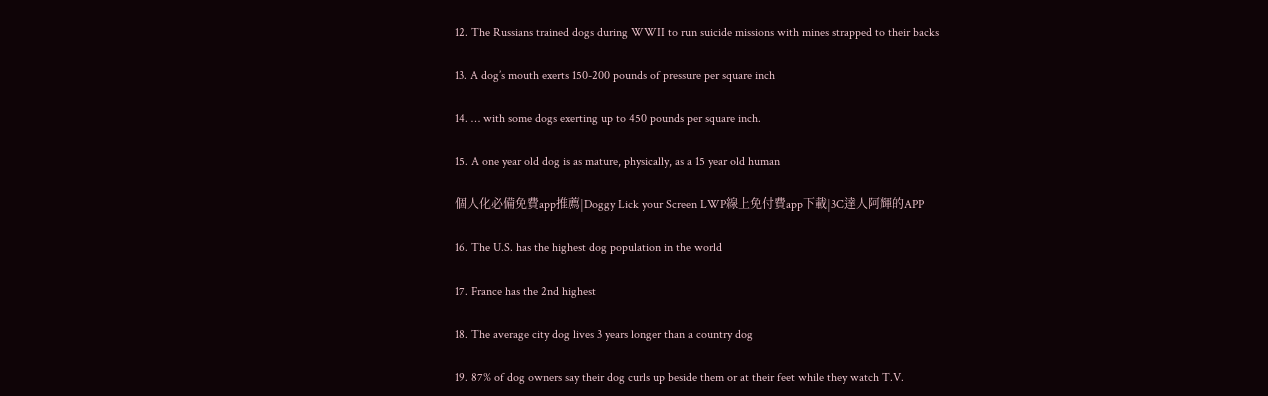12. The Russians trained dogs during WWII to run suicide missions with mines strapped to their backs

13. A dog’s mouth exerts 150-200 pounds of pressure per square inch

14. … with some dogs exerting up to 450 pounds per square inch.

15. A one year old dog is as mature, physically, as a 15 year old human

個人化必備免費app推薦|Doggy Lick your Screen LWP線上免付費app下載|3C達人阿輝的APP

16. The U.S. has the highest dog population in the world

17. France has the 2nd highest

18. The average city dog lives 3 years longer than a country dog

19. 87% of dog owners say their dog curls up beside them or at their feet while they watch T.V.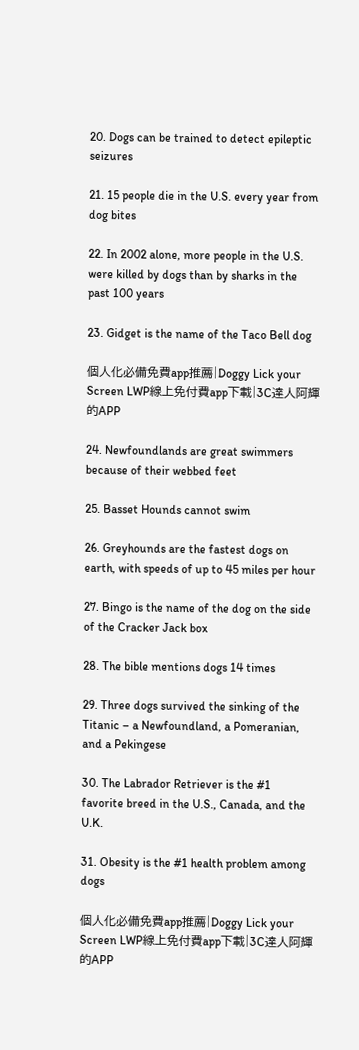20. Dogs can be trained to detect epileptic seizures

21. 15 people die in the U.S. every year from dog bites

22. In 2002 alone, more people in the U.S. were killed by dogs than by sharks in the past 100 years

23. Gidget is the name of the Taco Bell dog

個人化必備免費app推薦|Doggy Lick your Screen LWP線上免付費app下載|3C達人阿輝的APP

24. Newfoundlands are great swimmers because of their webbed feet

25. Basset Hounds cannot swim

26. Greyhounds are the fastest dogs on earth, with speeds of up to 45 miles per hour

27. Bingo is the name of the dog on the side of the Cracker Jack box

28. The bible mentions dogs 14 times

29. Three dogs survived the sinking of the Titanic – a Newfoundland, a Pomeranian, and a Pekingese

30. The Labrador Retriever is the #1 favorite breed in the U.S., Canada, and the U.K.

31. Obesity is the #1 health problem among dogs

個人化必備免費app推薦|Doggy Lick your Screen LWP線上免付費app下載|3C達人阿輝的APP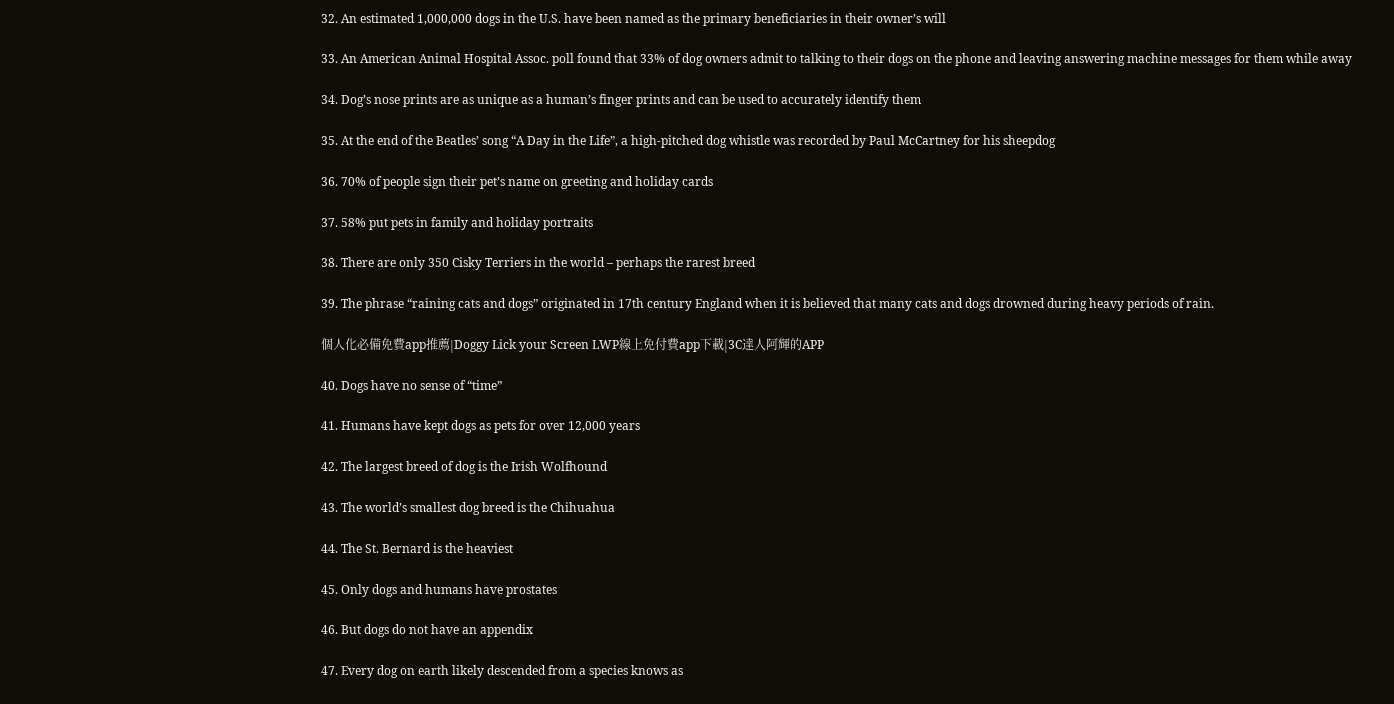32. An estimated 1,000,000 dogs in the U.S. have been named as the primary beneficiaries in their owner’s will

33. An American Animal Hospital Assoc. poll found that 33% of dog owners admit to talking to their dogs on the phone and leaving answering machine messages for them while away

34. Dog’s nose prints are as unique as a human’s finger prints and can be used to accurately identify them

35. At the end of the Beatles’ song “A Day in the Life”, a high-pitched dog whistle was recorded by Paul McCartney for his sheepdog

36. 70% of people sign their pet’s name on greeting and holiday cards

37. 58% put pets in family and holiday portraits

38. There are only 350 Cisky Terriers in the world – perhaps the rarest breed

39. The phrase “raining cats and dogs” originated in 17th century England when it is believed that many cats and dogs drowned during heavy periods of rain.

個人化必備免費app推薦|Doggy Lick your Screen LWP線上免付費app下載|3C達人阿輝的APP

40. Dogs have no sense of “time”

41. Humans have kept dogs as pets for over 12,000 years

42. The largest breed of dog is the Irish Wolfhound

43. The world’s smallest dog breed is the Chihuahua

44. The St. Bernard is the heaviest

45. Only dogs and humans have prostates

46. But dogs do not have an appendix

47. Every dog on earth likely descended from a species knows as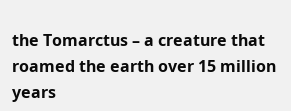the Tomarctus – a creature that roamed the earth over 15 million years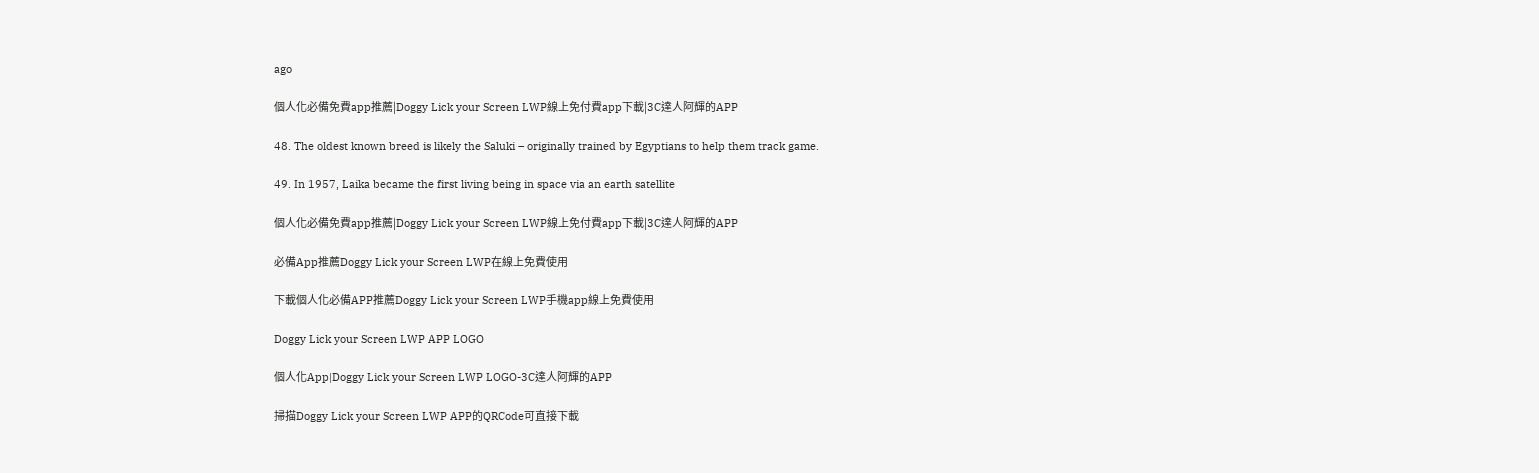ago

個人化必備免費app推薦|Doggy Lick your Screen LWP線上免付費app下載|3C達人阿輝的APP

48. The oldest known breed is likely the Saluki – originally trained by Egyptians to help them track game.

49. In 1957, Laika became the first living being in space via an earth satellite

個人化必備免費app推薦|Doggy Lick your Screen LWP線上免付費app下載|3C達人阿輝的APP

必備App推薦Doggy Lick your Screen LWP在線上免費使用

下載個人化必備APP推薦Doggy Lick your Screen LWP手機app線上免費使用

Doggy Lick your Screen LWP APP LOGO

個人化App|Doggy Lick your Screen LWP LOGO-3C達人阿輝的APP

掃描Doggy Lick your Screen LWP APP的QRCode可直接下載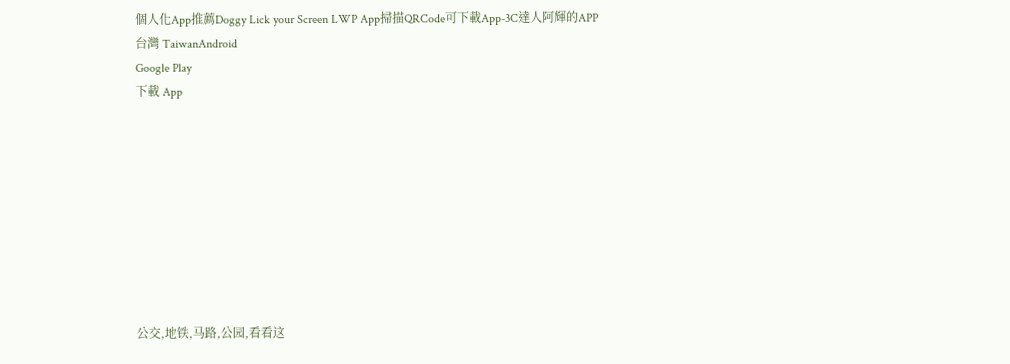個人化App推薦Doggy Lick your Screen LWP App掃描QRCode可下載App-3C達人阿輝的APP
台灣 TaiwanAndroid
Google Play
下載 App









公交,地铁,马路,公园,看看这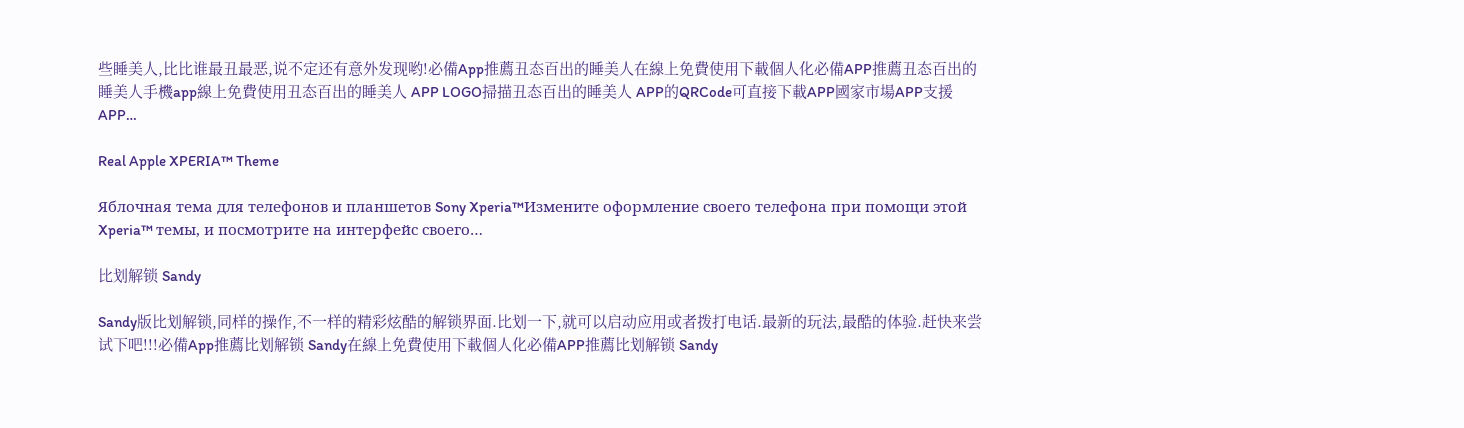些睡美人,比比谁最丑最恶,说不定还有意外发现哟!必備App推薦丑态百出的睡美人在線上免費使用下載個人化必備APP推薦丑态百出的睡美人手機app線上免費使用丑态百出的睡美人 APP LOGO掃描丑态百出的睡美人 APP的QRCode可直接下載APP國家市場APP支援APP…

Real Apple XPERIA™ Theme

Яблочная тема для телефонов и планшетов Sony Xperia™Измените оформление своего телефона при помощи этой Xperia™ темы, и посмотрите на интерфейс своего…

比划解锁 Sandy

Sandy版比划解锁,同样的操作,不一样的精彩炫酷的解锁界面.比划一下,就可以启动应用或者拨打电话.最新的玩法,最酷的体验.赶快来尝试下吧!!!必備App推薦比划解锁 Sandy在線上免費使用下載個人化必備APP推薦比划解锁 Sandy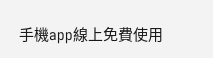手機app線上免費使用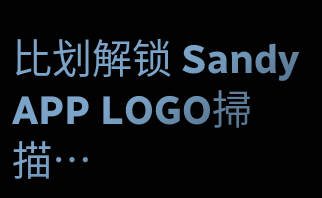比划解锁 Sandy APP LOGO掃描…